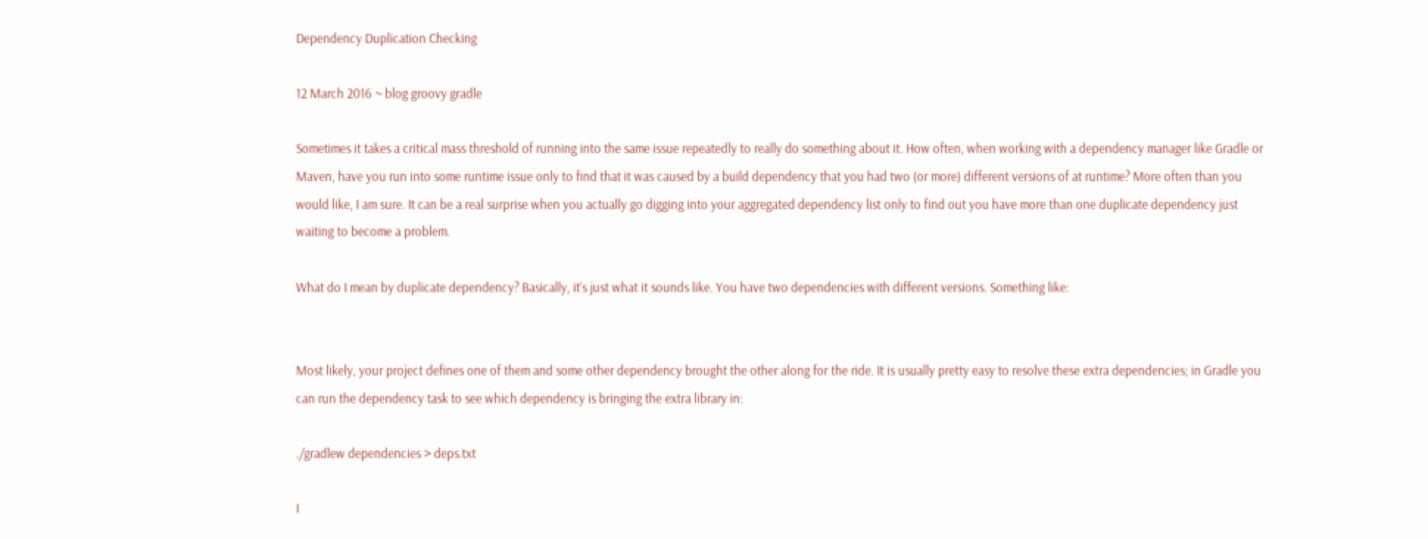Dependency Duplication Checking

12 March 2016 ~ blog groovy gradle

Sometimes it takes a critical mass threshold of running into the same issue repeatedly to really do something about it. How often, when working with a dependency manager like Gradle or Maven, have you run into some runtime issue only to find that it was caused by a build dependency that you had two (or more) different versions of at runtime? More often than you would like, I am sure. It can be a real surprise when you actually go digging into your aggregated dependency list only to find out you have more than one duplicate dependency just waiting to become a problem.

What do I mean by duplicate dependency? Basically, it’s just what it sounds like. You have two dependencies with different versions. Something like:


Most likely, your project defines one of them and some other dependency brought the other along for the ride. It is usually pretty easy to resolve these extra dependencies; in Gradle you can run the dependency task to see which dependency is bringing the extra library in:

./gradlew dependencies > deps.txt

I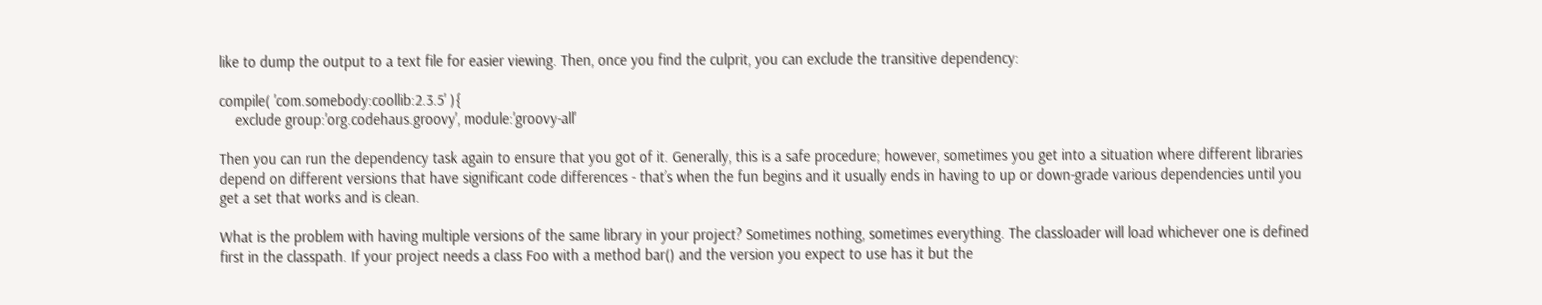like to dump the output to a text file for easier viewing. Then, once you find the culprit, you can exclude the transitive dependency:

compile( 'com.somebody:coollib:2.3.5' ){
    exclude group:'org.codehaus.groovy', module:'groovy-all'

Then you can run the dependency task again to ensure that you got of it. Generally, this is a safe procedure; however, sometimes you get into a situation where different libraries depend on different versions that have significant code differences - that’s when the fun begins and it usually ends in having to up or down-grade various dependencies until you get a set that works and is clean.

What is the problem with having multiple versions of the same library in your project? Sometimes nothing, sometimes everything. The classloader will load whichever one is defined first in the classpath. If your project needs a class Foo with a method bar() and the version you expect to use has it but the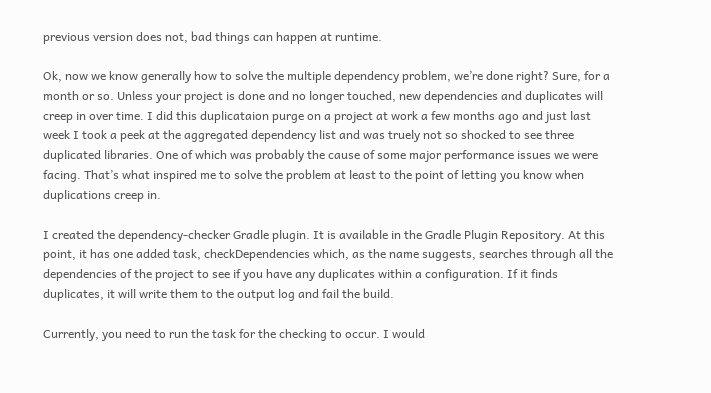previous version does not, bad things can happen at runtime.

Ok, now we know generally how to solve the multiple dependency problem, we’re done right? Sure, for a month or so. Unless your project is done and no longer touched, new dependencies and duplicates will creep in over time. I did this duplicataion purge on a project at work a few months ago and just last week I took a peek at the aggregated dependency list and was truely not so shocked to see three duplicated libraries. One of which was probably the cause of some major performance issues we were facing. That’s what inspired me to solve the problem at least to the point of letting you know when duplications creep in.

I created the dependency-checker Gradle plugin. It is available in the Gradle Plugin Repository. At this point, it has one added task, checkDependencies which, as the name suggests, searches through all the dependencies of the project to see if you have any duplicates within a configuration. If it finds duplicates, it will write them to the output log and fail the build.

Currently, you need to run the task for the checking to occur. I would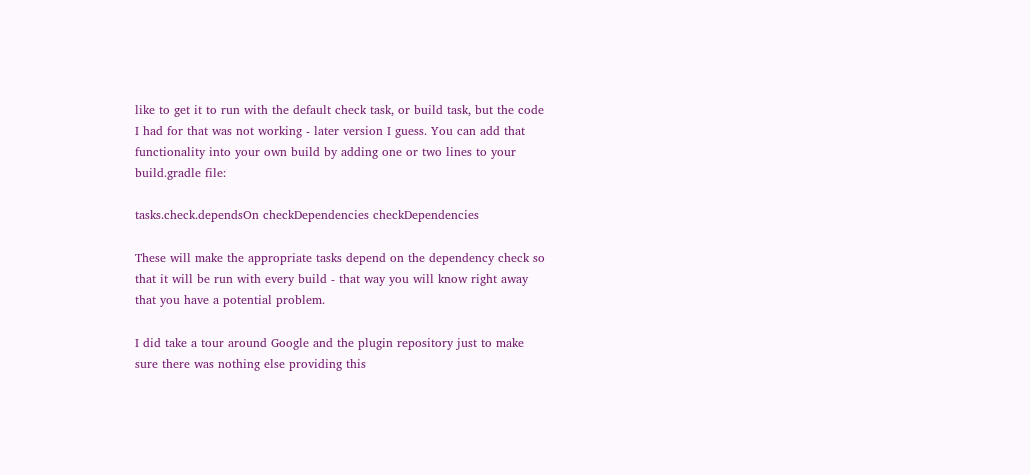like to get it to run with the default check task, or build task, but the code I had for that was not working - later version I guess. You can add that functionality into your own build by adding one or two lines to your build.gradle file:

tasks.check.dependsOn checkDependencies checkDependencies

These will make the appropriate tasks depend on the dependency check so that it will be run with every build - that way you will know right away that you have a potential problem.

I did take a tour around Google and the plugin repository just to make sure there was nothing else providing this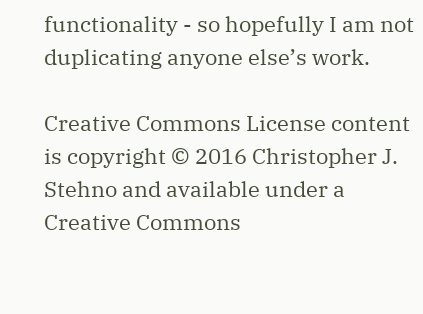functionality - so hopefully I am not duplicating anyone else’s work.

Creative Commons License content is copyright © 2016 Christopher J. Stehno and available under a Creative Commons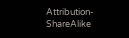Attribution-ShareAlike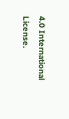4.0 International License.